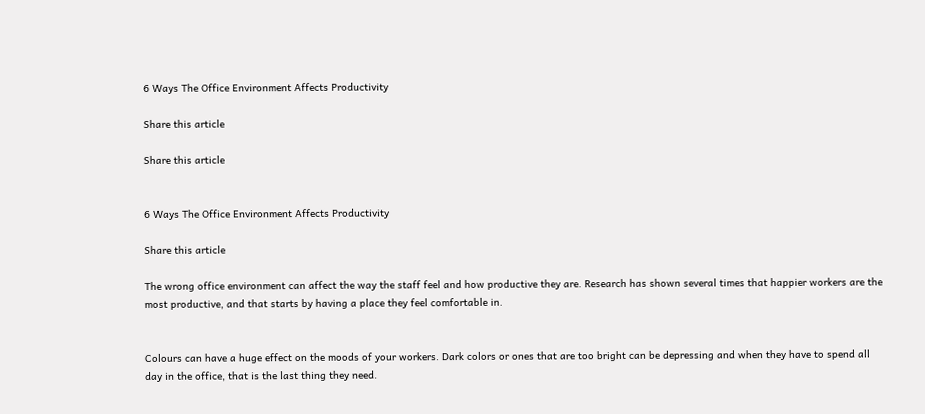6 Ways The Office Environment Affects Productivity

Share this article

Share this article


6 Ways The Office Environment Affects Productivity

Share this article

The wrong office environment can affect the way the staff feel and how productive they are. Research has shown several times that happier workers are the most productive, and that starts by having a place they feel comfortable in.


Colours can have a huge effect on the moods of your workers. Dark colors or ones that are too bright can be depressing and when they have to spend all day in the office, that is the last thing they need.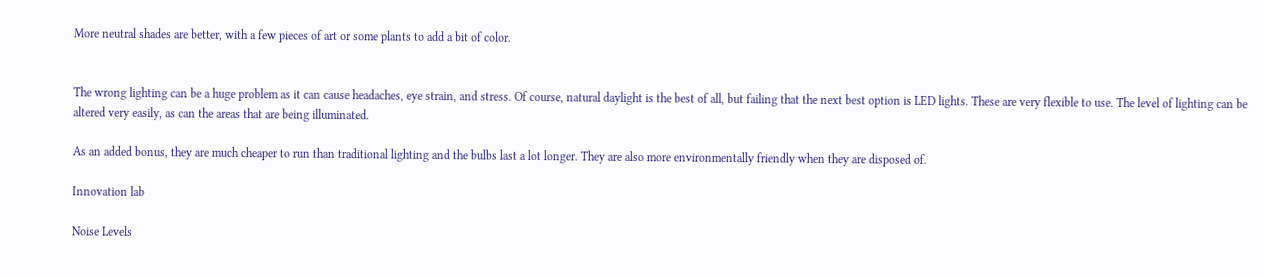More neutral shades are better, with a few pieces of art or some plants to add a bit of color.


The wrong lighting can be a huge problem as it can cause headaches, eye strain, and stress. Of course, natural daylight is the best of all, but failing that the next best option is LED lights. These are very flexible to use. The level of lighting can be altered very easily, as can the areas that are being illuminated.

As an added bonus, they are much cheaper to run than traditional lighting and the bulbs last a lot longer. They are also more environmentally friendly when they are disposed of.

Innovation lab

Noise Levels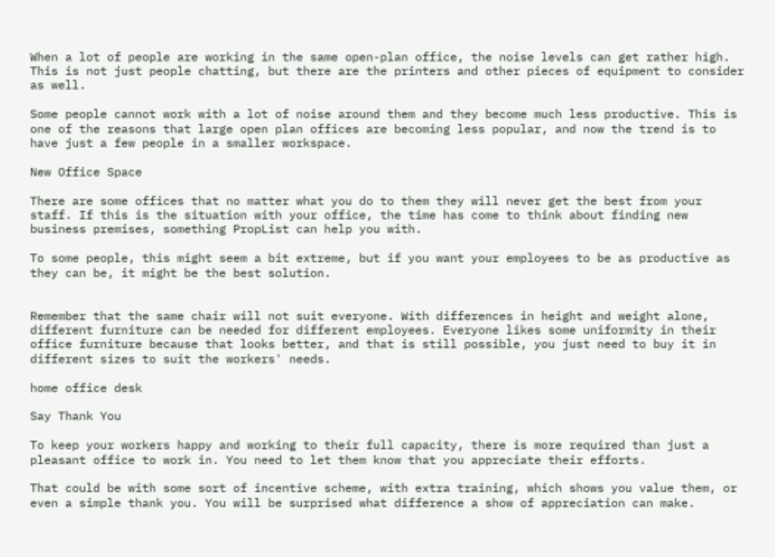When a lot of people are working in the same open-plan office, the noise levels can get rather high. This is not just people chatting, but there are the printers and other pieces of equipment to consider as well.

Some people cannot work with a lot of noise around them and they become much less productive. This is one of the reasons that large open plan offices are becoming less popular, and now the trend is to have just a few people in a smaller workspace.

New Office Space

There are some offices that no matter what you do to them they will never get the best from your staff. If this is the situation with your office, the time has come to think about finding new business premises, something PropList can help you with.

To some people, this might seem a bit extreme, but if you want your employees to be as productive as they can be, it might be the best solution.


Remember that the same chair will not suit everyone. With differences in height and weight alone, different furniture can be needed for different employees. Everyone likes some uniformity in their office furniture because that looks better, and that is still possible, you just need to buy it in different sizes to suit the workers' needs.

home office desk

Say Thank You

To keep your workers happy and working to their full capacity, there is more required than just a pleasant office to work in. You need to let them know that you appreciate their efforts.

That could be with some sort of incentive scheme, with extra training, which shows you value them, or even a simple thank you. You will be surprised what difference a show of appreciation can make.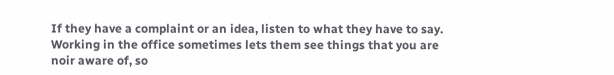If they have a complaint or an idea, listen to what they have to say. Working in the office sometimes lets them see things that you are noir aware of, so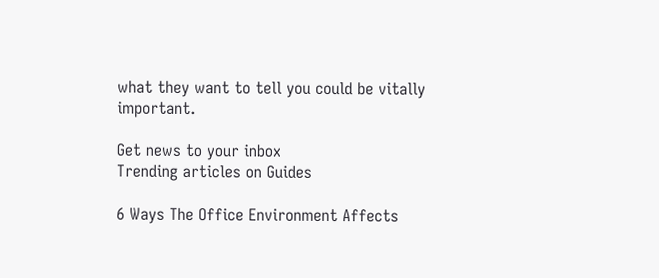what they want to tell you could be vitally important.

Get news to your inbox
Trending articles on Guides

6 Ways The Office Environment Affects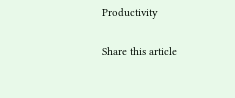Productivity

Share this article